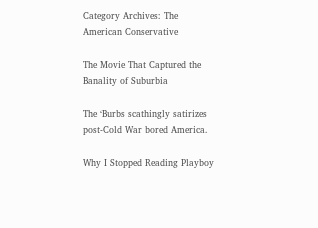Category Archives: The American Conservative

The Movie That Captured the Banality of Suburbia

The ‘Burbs scathingly satirizes post-Cold War bored America.

Why I Stopped Reading Playboy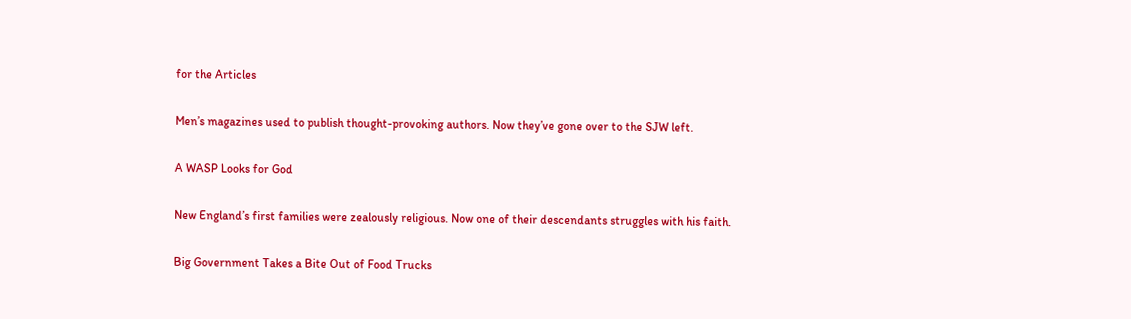for the Articles

Men’s magazines used to publish thought-provoking authors. Now they’ve gone over to the SJW left.

A WASP Looks for God

New England’s first families were zealously religious. Now one of their descendants struggles with his faith.

Big Government Takes a Bite Out of Food Trucks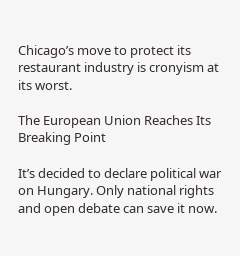Chicago’s move to protect its restaurant industry is cronyism at its worst.

The European Union Reaches Its Breaking Point

It’s decided to declare political war on Hungary. Only national rights and open debate can save it now.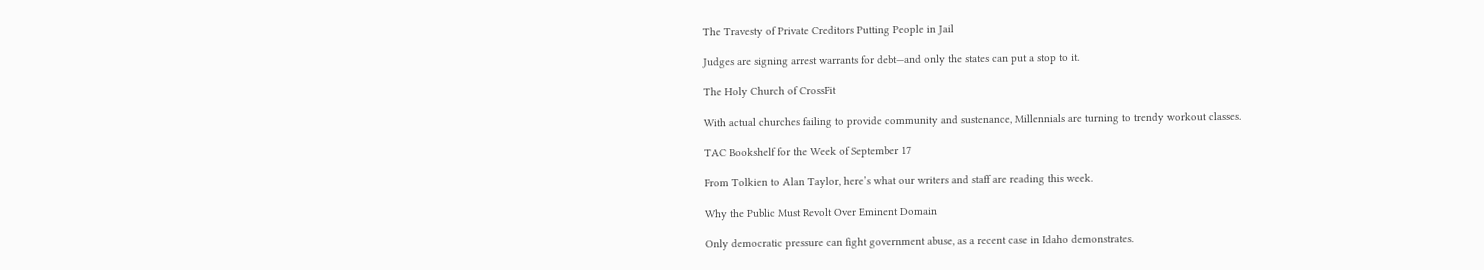The Travesty of Private Creditors Putting People in Jail

Judges are signing arrest warrants for debt—and only the states can put a stop to it.

The Holy Church of CrossFit

With actual churches failing to provide community and sustenance, Millennials are turning to trendy workout classes.

TAC Bookshelf for the Week of September 17

From Tolkien to Alan Taylor, here’s what our writers and staff are reading this week.

Why the Public Must Revolt Over Eminent Domain

Only democratic pressure can fight government abuse, as a recent case in Idaho demonstrates.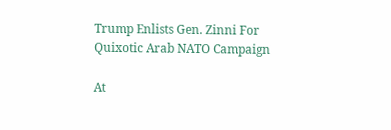Trump Enlists Gen. Zinni For Quixotic Arab NATO Campaign

At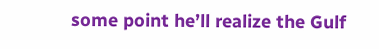some point he’ll realize the Gulf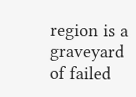region is a graveyard of failed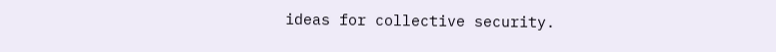ideas for collective security.